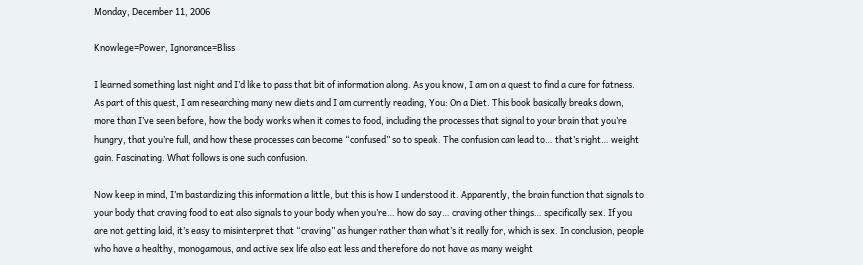Monday, December 11, 2006

Knowlege=Power, Ignorance=Bliss

I learned something last night and I’d like to pass that bit of information along. As you know, I am on a quest to find a cure for fatness. As part of this quest, I am researching many new diets and I am currently reading, You: On a Diet. This book basically breaks down, more than I’ve seen before, how the body works when it comes to food, including the processes that signal to your brain that you’re hungry, that you’re full, and how these processes can become “confused” so to speak. The confusion can lead to… that’s right… weight gain. Fascinating. What follows is one such confusion.

Now keep in mind, I’m bastardizing this information a little, but this is how I understood it. Apparently, the brain function that signals to your body that craving food to eat also signals to your body when you’re… how do say… craving other things… specifically sex. If you are not getting laid, it’s easy to misinterpret that “craving” as hunger rather than what’s it really for, which is sex. In conclusion, people who have a healthy, monogamous, and active sex life also eat less and therefore do not have as many weight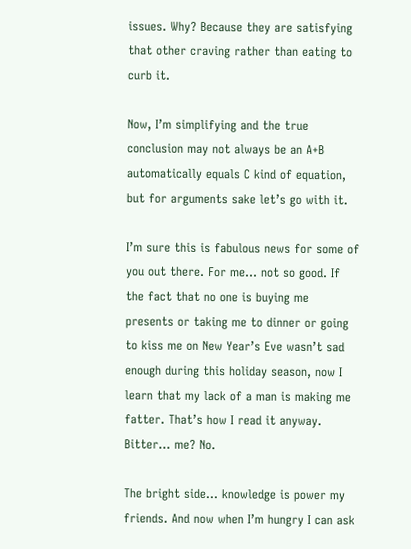issues. Why? Because they are satisfying that other craving rather than eating to curb it.

Now, I’m simplifying and the true conclusion may not always be an A+B automatically equals C kind of equation, but for arguments sake let’s go with it.

I’m sure this is fabulous news for some of you out there. For me… not so good. If the fact that no one is buying me presents or taking me to dinner or going to kiss me on New Year’s Eve wasn’t sad enough during this holiday season, now I learn that my lack of a man is making me fatter. That’s how I read it anyway. Bitter… me? No.

The bright side… knowledge is power my friends. And now when I’m hungry I can ask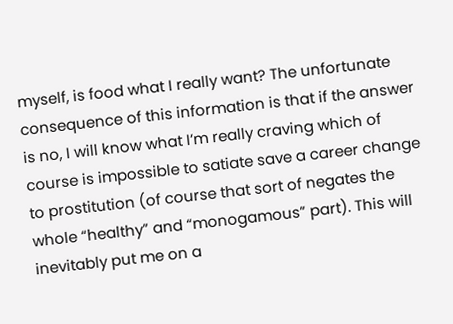myself, is food what I really want? The unfortunate consequence of this information is that if the answer is no, I will know what I’m really craving which of course is impossible to satiate save a career change to prostitution (of course that sort of negates the whole “healthy” and “monogamous” part). This will inevitably put me on a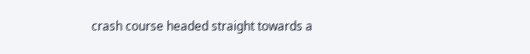crash course headed straight towards a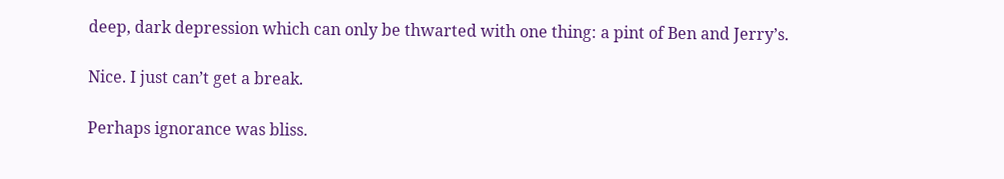deep, dark depression which can only be thwarted with one thing: a pint of Ben and Jerry’s.

Nice. I just can’t get a break.

Perhaps ignorance was bliss.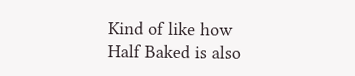Kind of like how Half Baked is also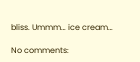bliss. Ummm… ice cream…

No comments: